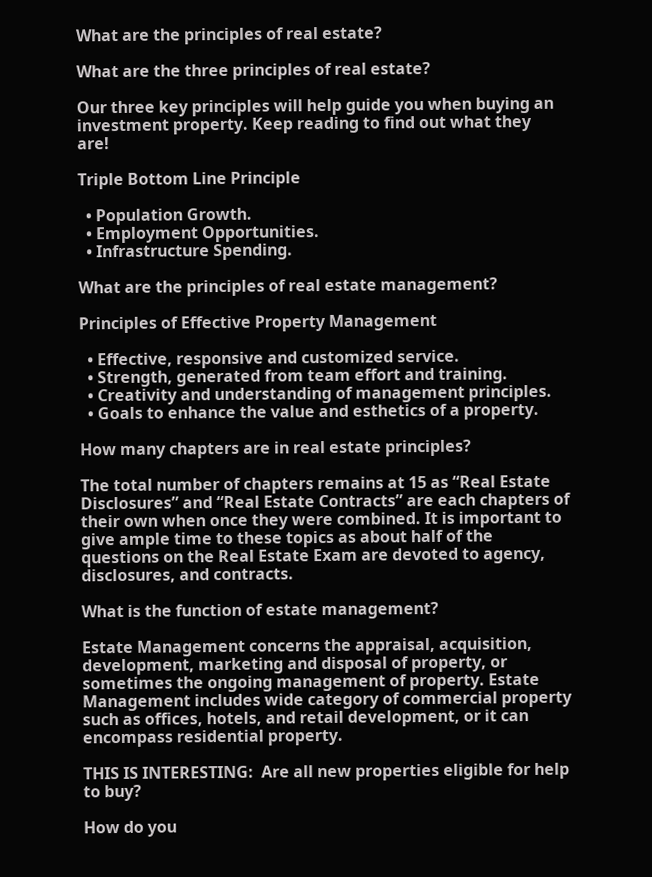What are the principles of real estate?

What are the three principles of real estate?

Our three key principles will help guide you when buying an investment property. Keep reading to find out what they are!

Triple Bottom Line Principle

  • Population Growth.
  • Employment Opportunities.
  • Infrastructure Spending.

What are the principles of real estate management?

Principles of Effective Property Management

  • Effective, responsive and customized service.
  • Strength, generated from team effort and training.
  • Creativity and understanding of management principles.
  • Goals to enhance the value and esthetics of a property.

How many chapters are in real estate principles?

The total number of chapters remains at 15 as “Real Estate Disclosures” and “Real Estate Contracts” are each chapters of their own when once they were combined. It is important to give ample time to these topics as about half of the questions on the Real Estate Exam are devoted to agency, disclosures, and contracts.

What is the function of estate management?

Estate Management concerns the appraisal, acquisition, development, marketing and disposal of property, or sometimes the ongoing management of property. Estate Management includes wide category of commercial property such as offices, hotels, and retail development, or it can encompass residential property.

THIS IS INTERESTING:  Are all new properties eligible for help to buy?

How do you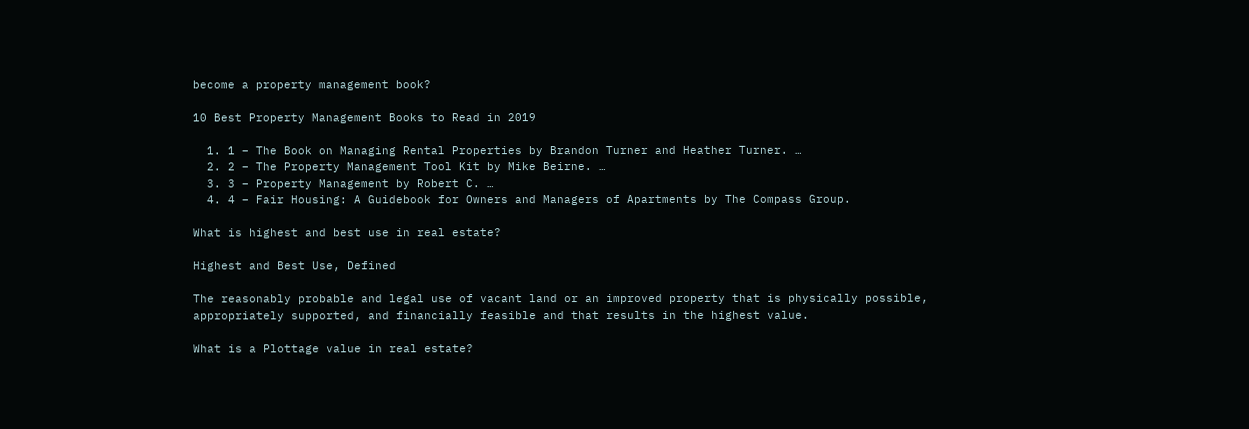become a property management book?

10 Best Property Management Books to Read in 2019

  1. 1 – The Book on Managing Rental Properties by Brandon Turner and Heather Turner. …
  2. 2 – The Property Management Tool Kit by Mike Beirne. …
  3. 3 – Property Management by Robert C. …
  4. 4 – Fair Housing: A Guidebook for Owners and Managers of Apartments by The Compass Group.

What is highest and best use in real estate?

Highest and Best Use, Defined

The reasonably probable and legal use of vacant land or an improved property that is physically possible, appropriately supported, and financially feasible and that results in the highest value.

What is a Plottage value in real estate?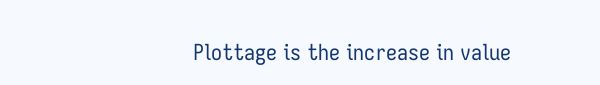Plottage is the increase in value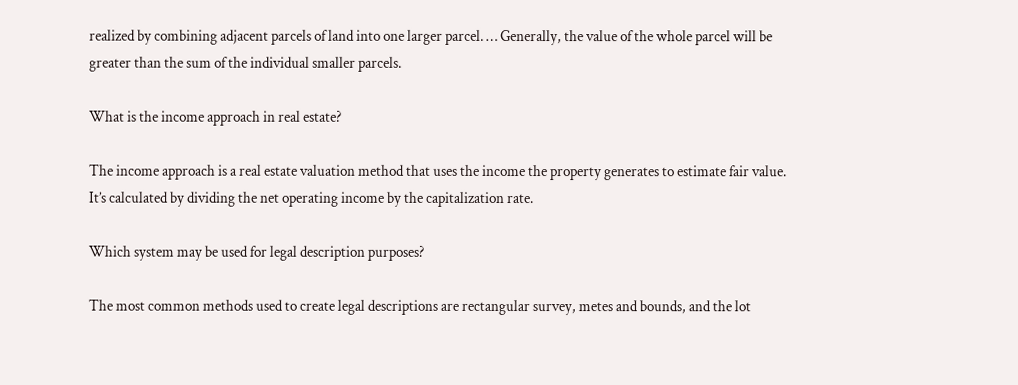realized by combining adjacent parcels of land into one larger parcel. … Generally, the value of the whole parcel will be greater than the sum of the individual smaller parcels.

What is the income approach in real estate?

The income approach is a real estate valuation method that uses the income the property generates to estimate fair value. It’s calculated by dividing the net operating income by the capitalization rate.

Which system may be used for legal description purposes?

The most common methods used to create legal descriptions are rectangular survey, metes and bounds, and the lot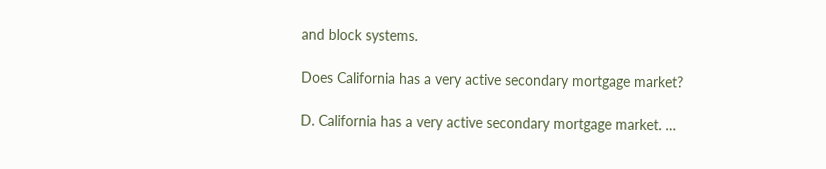and block systems.

Does California has a very active secondary mortgage market?

D. California has a very active secondary mortgage market. …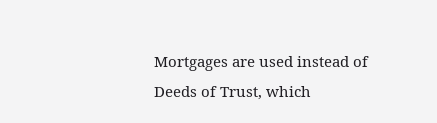Mortgages are used instead of Deeds of Trust, which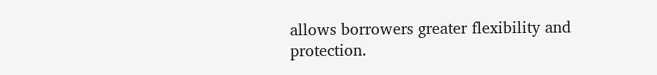allows borrowers greater flexibility and protection.